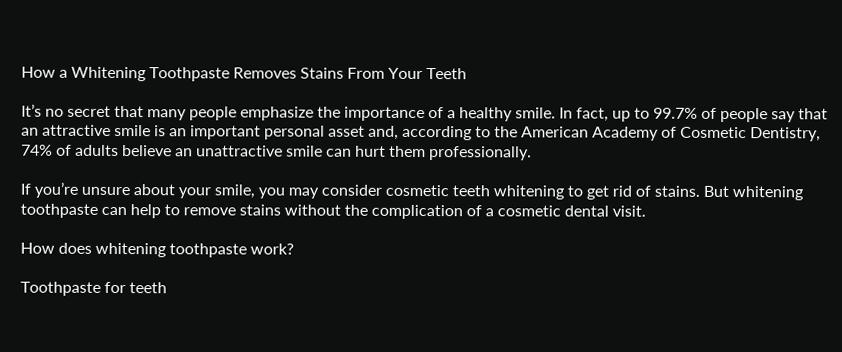How a Whitening Toothpaste Removes Stains From Your Teeth

It’s no secret that many people emphasize the importance of a healthy smile. In fact, up to 99.7% of people say that an attractive smile is an important personal asset and, according to the American Academy of Cosmetic Dentistry, 74% of adults believe an unattractive smile can hurt them professionally.

If you’re unsure about your smile, you may consider cosmetic teeth whitening to get rid of stains. But whitening toothpaste can help to remove stains without the complication of a cosmetic dental visit.

How does whitening toothpaste work?

Toothpaste for teeth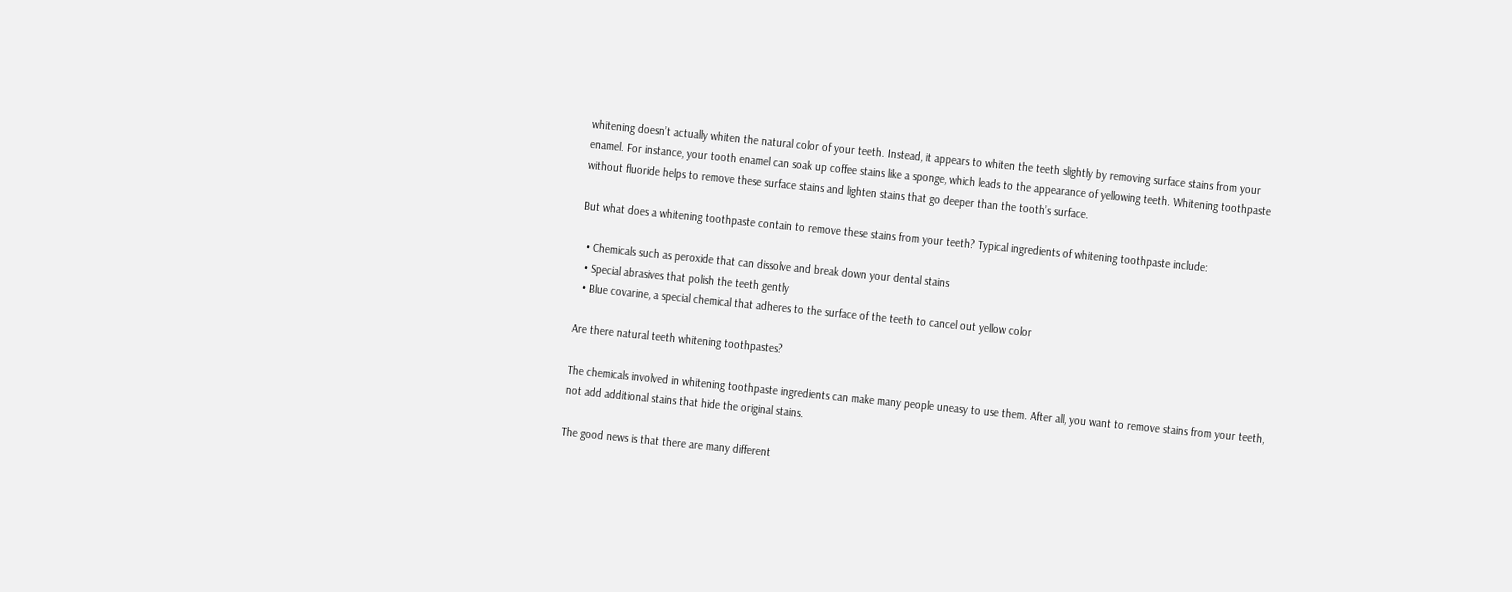whitening doesn’t actually whiten the natural color of your teeth. Instead, it appears to whiten the teeth slightly by removing surface stains from your enamel. For instance, your tooth enamel can soak up coffee stains like a sponge, which leads to the appearance of yellowing teeth. Whitening toothpaste without fluoride helps to remove these surface stains and lighten stains that go deeper than the tooth’s surface.

But what does a whitening toothpaste contain to remove these stains from your teeth? Typical ingredients of whitening toothpaste include:

  • Chemicals such as peroxide that can dissolve and break down your dental stains
  • Special abrasives that polish the teeth gently
  • Blue covarine, a special chemical that adheres to the surface of the teeth to cancel out yellow color

Are there natural teeth whitening toothpastes?

The chemicals involved in whitening toothpaste ingredients can make many people uneasy to use them. After all, you want to remove stains from your teeth, not add additional stains that hide the original stains.

The good news is that there are many different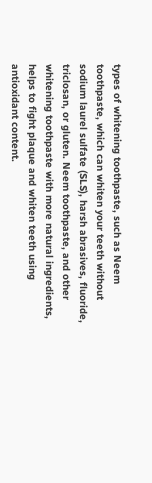types of whitening toothpaste, such as Neem toothpaste, which can whiten your teeth without sodium laurel sulfate (SLS), harsh abrasives, fluoride, triclosan, or gluten. Neem toothpaste, and other whitening toothpaste with more natural ingredients, helps to fight plaque and whiten teeth using antioxidant content.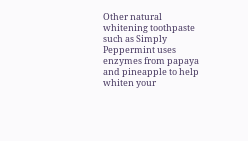Other natural whitening toothpaste such as Simply Peppermint uses enzymes from papaya and pineapple to help whiten your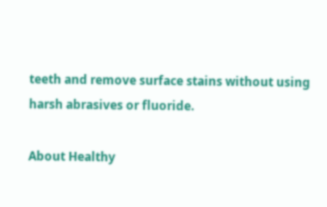teeth and remove surface stains without using harsh abrasives or fluoride.

About Healthy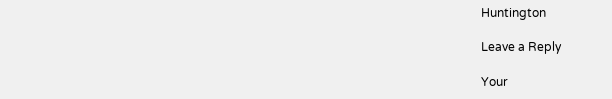Huntington

Leave a Reply

Your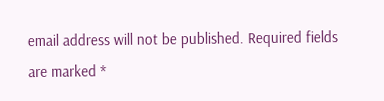email address will not be published. Required fields are marked *